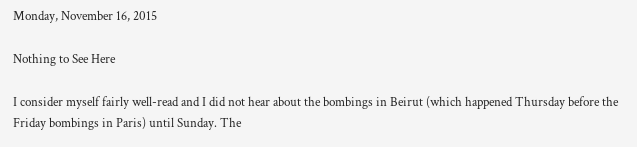Monday, November 16, 2015

Nothing to See Here

I consider myself fairly well-read and I did not hear about the bombings in Beirut (which happened Thursday before the Friday bombings in Paris) until Sunday. The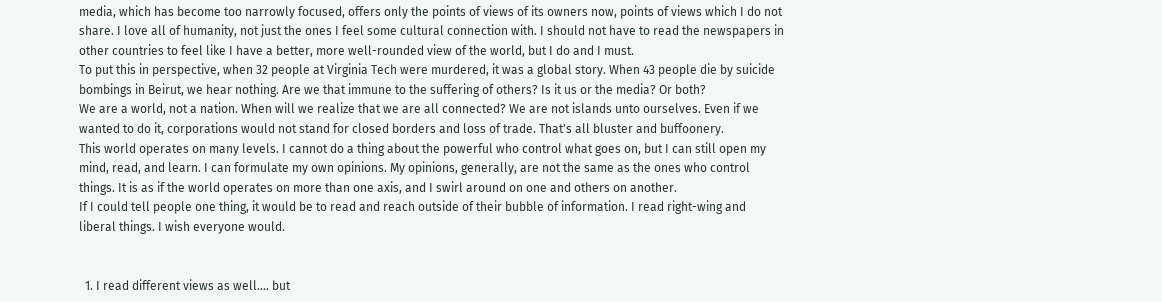media, which has become too narrowly focused, offers only the points of views of its owners now, points of views which I do not share. I love all of humanity, not just the ones I feel some cultural connection with. I should not have to read the newspapers in other countries to feel like I have a better, more well-rounded view of the world, but I do and I must.
To put this in perspective, when 32 people at Virginia Tech were murdered, it was a global story. When 43 people die by suicide bombings in Beirut, we hear nothing. Are we that immune to the suffering of others? Is it us or the media? Or both?
We are a world, not a nation. When will we realize that we are all connected? We are not islands unto ourselves. Even if we wanted to do it, corporations would not stand for closed borders and loss of trade. That's all bluster and buffoonery.
This world operates on many levels. I cannot do a thing about the powerful who control what goes on, but I can still open my mind, read, and learn. I can formulate my own opinions. My opinions, generally, are not the same as the ones who control things. It is as if the world operates on more than one axis, and I swirl around on one and others on another.
If I could tell people one thing, it would be to read and reach outside of their bubble of information. I read right-wing and liberal things. I wish everyone would.


  1. I read different views as well.... but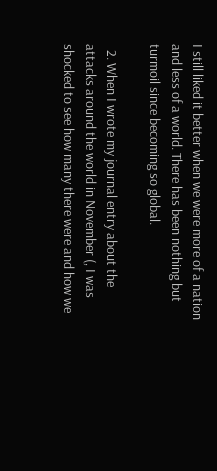I still liked it better when we were more of a nation and less of a world. There has been nothing but turmoil since becoming so global.

  2. When I wrote my journal entry about the attacks around the world in November (, I was shocked to see how many there were and how we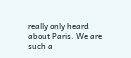really only heard about Paris. We are such a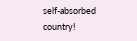self-absorbed country!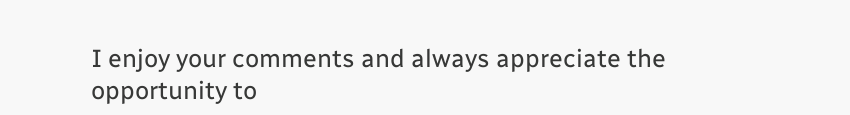I enjoy your comments and always appreciate the opportunity to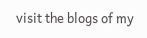visit the blogs of my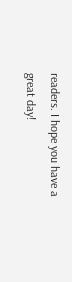readers. I hope you have a great day!